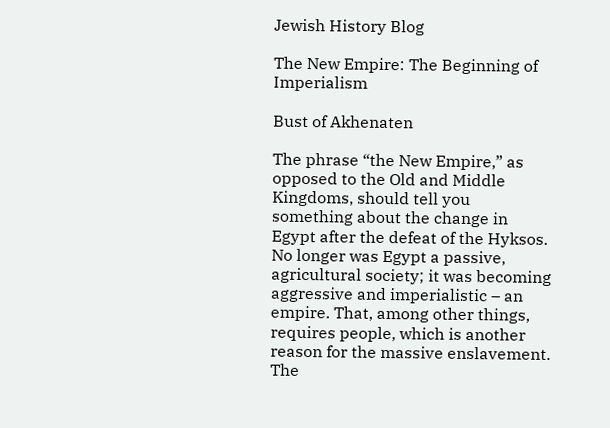Jewish History Blog

The New Empire: The Beginning of Imperialism

Bust of Akhenaten

The phrase “the New Empire,” as opposed to the Old and Middle Kingdoms, should tell you something about the change in Egypt after the defeat of the Hyksos. No longer was Egypt a passive, agricultural society; it was becoming aggressive and imperialistic – an empire. That, among other things, requires people, which is another reason for the massive enslavement. The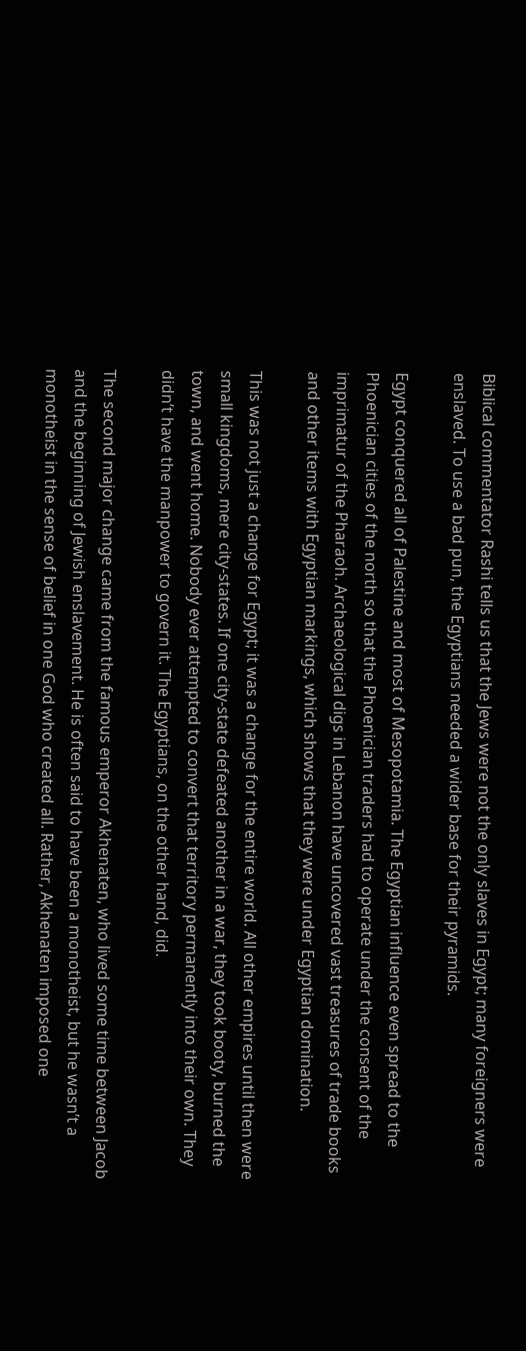Biblical commentator Rashi tells us that the Jews were not the only slaves in Egypt; many foreigners were enslaved. To use a bad pun, the Egyptians needed a wider base for their pyramids.

Egypt conquered all of Palestine and most of Mesopotamia. The Egyptian influence even spread to the Phoenician cities of the north so that the Phoenician traders had to operate under the consent of the imprimatur of the Pharaoh. Archaeological digs in Lebanon have uncovered vast treasures of trade books and other items with Egyptian markings, which shows that they were under Egyptian domination.

This was not just a change for Egypt; it was a change for the entire world. All other empires until then were small kingdoms, mere city-states. If one city-state defeated another in a war, they took booty, burned the town, and went home. Nobody ever attempted to convert that territory permanently into their own. They didn’t have the manpower to govern it. The Egyptians, on the other hand, did.

The second major change came from the famous emperor Akhenaten, who lived some time between Jacob and the beginning of Jewish enslavement. He is often said to have been a monotheist, but he wasn’t a monotheist in the sense of belief in one God who created all. Rather, Akhenaten imposed one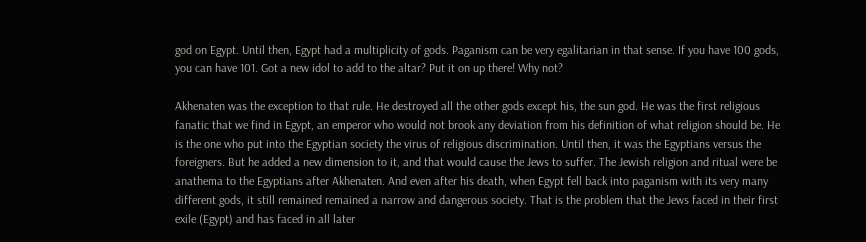god on Egypt. Until then, Egypt had a multiplicity of gods. Paganism can be very egalitarian in that sense. If you have 100 gods, you can have 101. Got a new idol to add to the altar? Put it on up there! Why not?

Akhenaten was the exception to that rule. He destroyed all the other gods except his, the sun god. He was the first religious fanatic that we find in Egypt, an emperor who would not brook any deviation from his definition of what religion should be. He is the one who put into the Egyptian society the virus of religious discrimination. Until then, it was the Egyptians versus the foreigners. But he added a new dimension to it, and that would cause the Jews to suffer. The Jewish religion and ritual were be anathema to the Egyptians after Akhenaten. And even after his death, when Egypt fell back into paganism with its very many different gods, it still remained remained a narrow and dangerous society. That is the problem that the Jews faced in their first exile (Egypt) and has faced in all later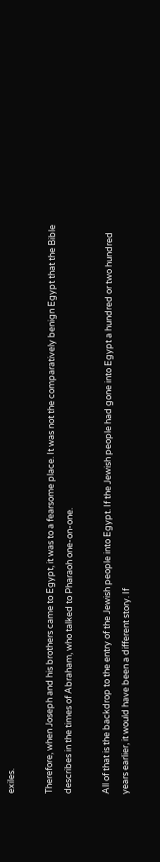exiles.

Therefore, when Joseph and his brothers came to Egypt, it was to a fearsome place. It was not the comparatively benign Egypt that the Bible describes in the times of Abraham, who talked to Pharaoh one-on-one.

All of that is the backdrop to the entry of the Jewish people into Egypt. If the Jewish people had gone into Egypt a hundred or two hundred years earlier, it would have been a different story. If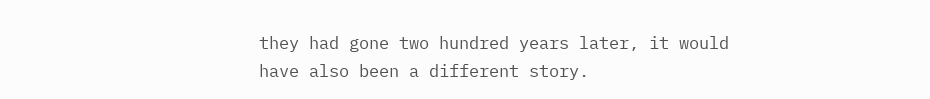they had gone two hundred years later, it would have also been a different story.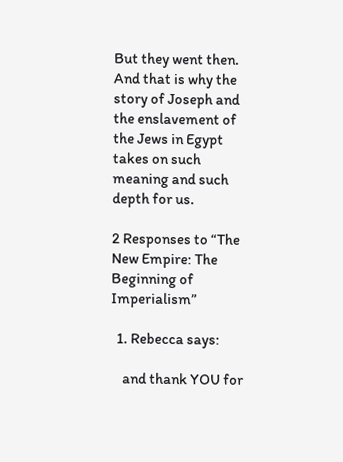But they went then. And that is why the story of Joseph and the enslavement of the Jews in Egypt takes on such meaning and such depth for us.

2 Responses to “The New Empire: The Beginning of Imperialism”

  1. Rebecca says:

    and thank YOU for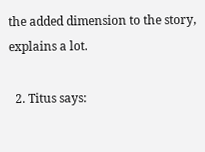the added dimension to the story, explains a lot.

  2. Titus says: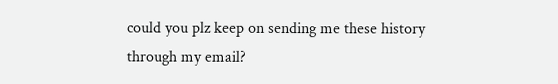could you plz keep on sending me these history through my email?